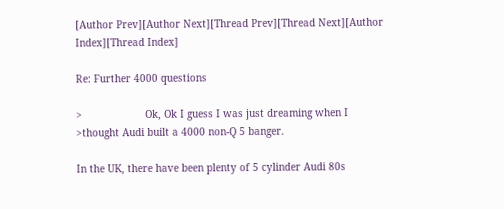[Author Prev][Author Next][Thread Prev][Thread Next][Author Index][Thread Index]

Re: Further 4000 questions

>                     Ok, Ok I guess I was just dreaming when I
>thought Audi built a 4000 non-Q 5 banger.

In the UK, there have been plenty of 5 cylinder Audi 80s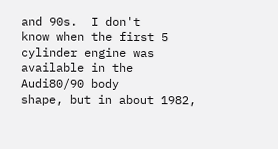and 90s.  I don't
know when the first 5 cylinder engine was available in the Audi80/90 body
shape, but in about 1982,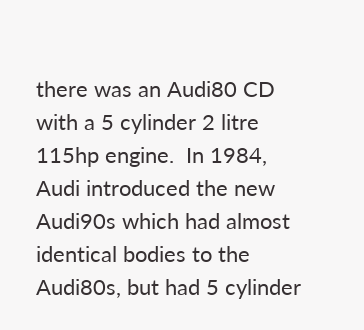there was an Audi80 CD with a 5 cylinder 2 litre
115hp engine.  In 1984, Audi introduced the new Audi90s which had almost
identical bodies to the Audi80s, but had 5 cylinder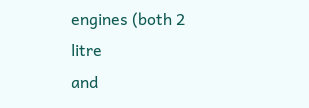engines (both 2 litre
and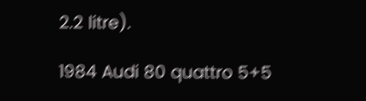2.2 litre).

1984 Audi 80 quattro 5+5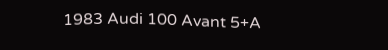1983 Audi 100 Avant 5+A